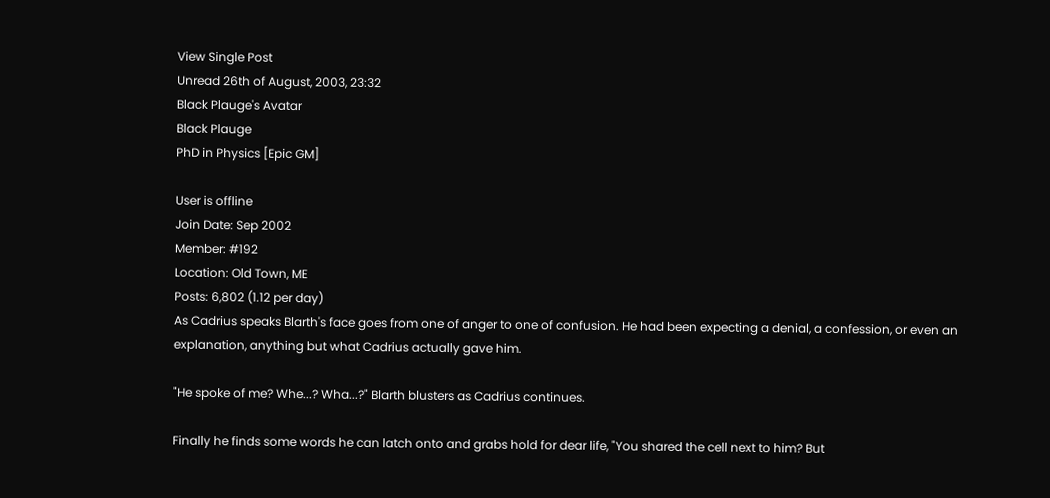View Single Post
Unread 26th of August, 2003, 23:32
Black Plauge's Avatar
Black Plauge
PhD in Physics [Epic GM]

User is offline
Join Date: Sep 2002
Member: #192
Location: Old Town, ME
Posts: 6,802 (1.12 per day)
As Cadrius speaks Blarth's face goes from one of anger to one of confusion. He had been expecting a denial, a confession, or even an explanation, anything but what Cadrius actually gave him.

"He spoke of me? Whe...? Wha...?" Blarth blusters as Cadrius continues.

Finally he finds some words he can latch onto and grabs hold for dear life, "You shared the cell next to him? But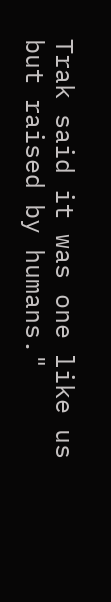Trak said it was one like us but raised by humans."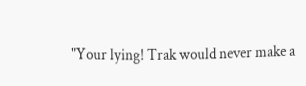"Your lying! Trak would never make a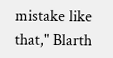mistake like that," Blarth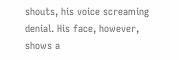shouts, his voice screaming denial. His face, however, shows a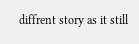diffrent story as it still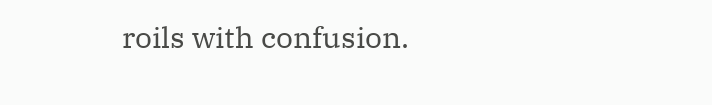roils with confusion.